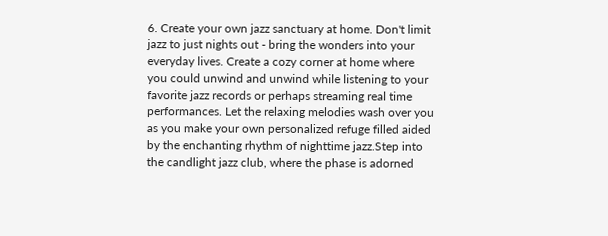6. Create your own jazz sanctuary at home. Don't limit jazz to just nights out - bring the wonders into your everyday lives. Create a cozy corner at home where you could unwind and unwind while listening to your favorite jazz records or perhaps streaming real time performances. Let the relaxing melodies wash over you as you make your own personalized refuge filled aided by the enchanting rhythm of nighttime jazz.Step into the candlight jazz club, where the phase is adorned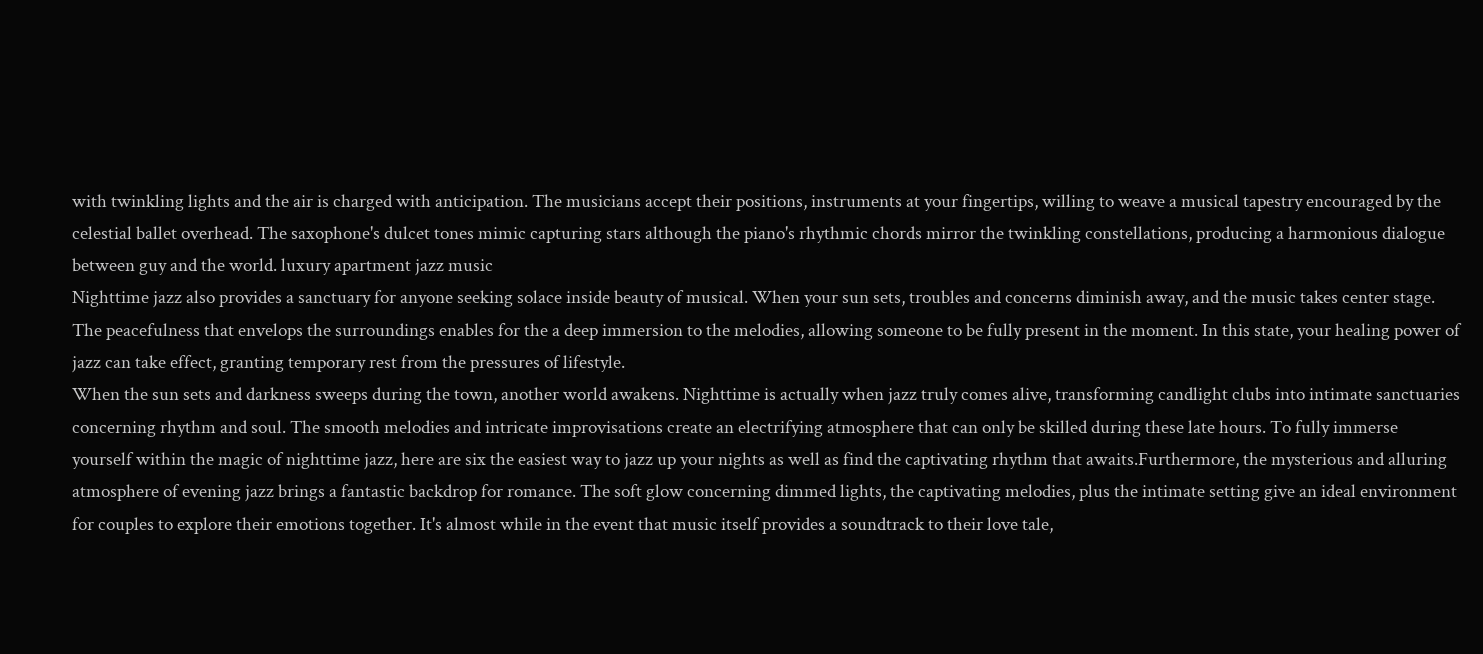with twinkling lights and the air is charged with anticipation. The musicians accept their positions, instruments at your fingertips, willing to weave a musical tapestry encouraged by the celestial ballet overhead. The saxophone's dulcet tones mimic capturing stars although the piano's rhythmic chords mirror the twinkling constellations, producing a harmonious dialogue between guy and the world. luxury apartment jazz music
Nighttime jazz also provides a sanctuary for anyone seeking solace inside beauty of musical. When your sun sets, troubles and concerns diminish away, and the music takes center stage. The peacefulness that envelops the surroundings enables for the a deep immersion to the melodies, allowing someone to be fully present in the moment. In this state, your healing power of jazz can take effect, granting temporary rest from the pressures of lifestyle.
When the sun sets and darkness sweeps during the town, another world awakens. Nighttime is actually when jazz truly comes alive, transforming candlight clubs into intimate sanctuaries concerning rhythm and soul. The smooth melodies and intricate improvisations create an electrifying atmosphere that can only be skilled during these late hours. To fully immerse yourself within the magic of nighttime jazz, here are six the easiest way to jazz up your nights as well as find the captivating rhythm that awaits.Furthermore, the mysterious and alluring atmosphere of evening jazz brings a fantastic backdrop for romance. The soft glow concerning dimmed lights, the captivating melodies, plus the intimate setting give an ideal environment for couples to explore their emotions together. It's almost while in the event that music itself provides a soundtrack to their love tale,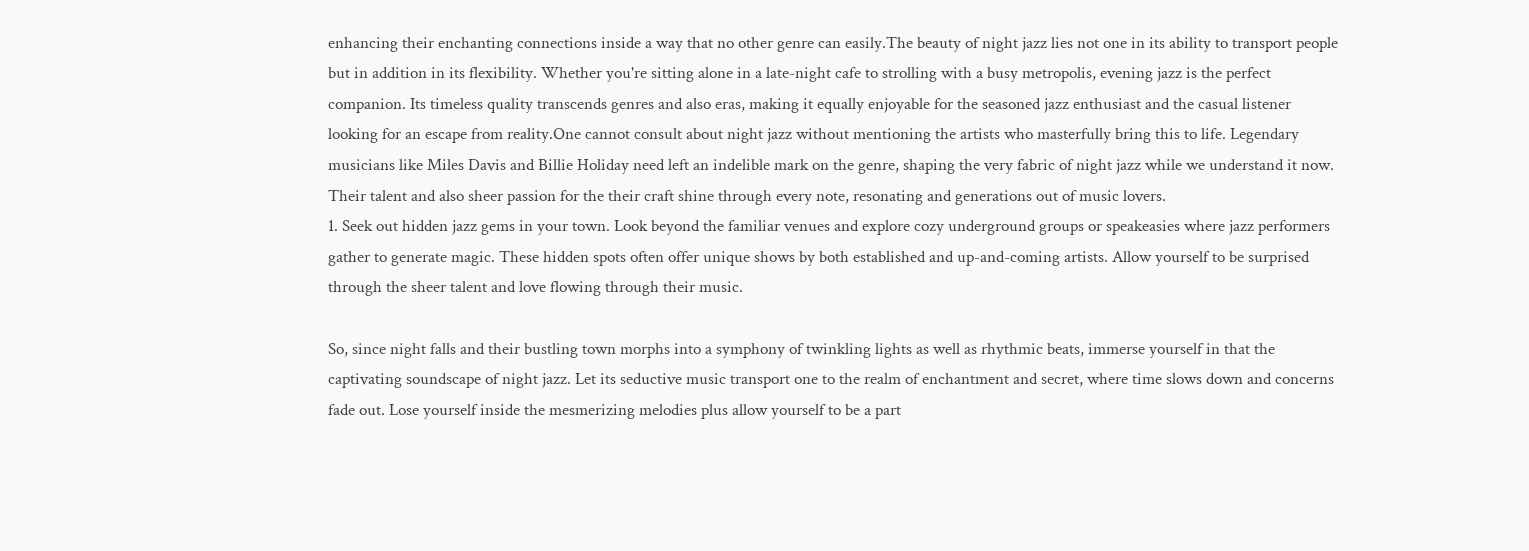enhancing their enchanting connections inside a way that no other genre can easily.The beauty of night jazz lies not one in its ability to transport people but in addition in its flexibility. Whether you're sitting alone in a late-night cafe to strolling with a busy metropolis, evening jazz is the perfect companion. Its timeless quality transcends genres and also eras, making it equally enjoyable for the seasoned jazz enthusiast and the casual listener looking for an escape from reality.One cannot consult about night jazz without mentioning the artists who masterfully bring this to life. Legendary musicians like Miles Davis and Billie Holiday need left an indelible mark on the genre, shaping the very fabric of night jazz while we understand it now. Their talent and also sheer passion for the their craft shine through every note, resonating and generations out of music lovers.
1. Seek out hidden jazz gems in your town. Look beyond the familiar venues and explore cozy underground groups or speakeasies where jazz performers gather to generate magic. These hidden spots often offer unique shows by both established and up-and-coming artists. Allow yourself to be surprised through the sheer talent and love flowing through their music.

So, since night falls and their bustling town morphs into a symphony of twinkling lights as well as rhythmic beats, immerse yourself in that the captivating soundscape of night jazz. Let its seductive music transport one to the realm of enchantment and secret, where time slows down and concerns fade out. Lose yourself inside the mesmerizing melodies plus allow yourself to be a part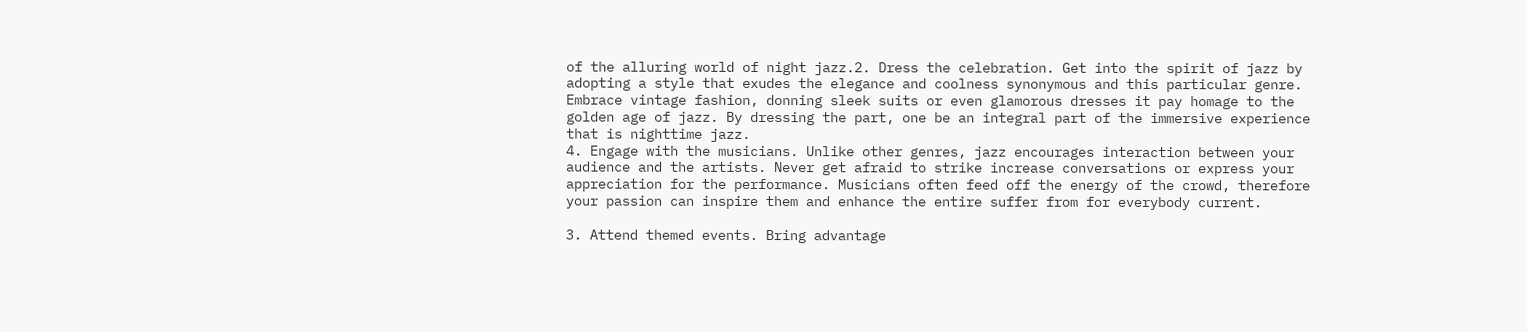of the alluring world of night jazz.2. Dress the celebration. Get into the spirit of jazz by adopting a style that exudes the elegance and coolness synonymous and this particular genre. Embrace vintage fashion, donning sleek suits or even glamorous dresses it pay homage to the golden age of jazz. By dressing the part, one be an integral part of the immersive experience that is nighttime jazz.
4. Engage with the musicians. Unlike other genres, jazz encourages interaction between your audience and the artists. Never get afraid to strike increase conversations or express your appreciation for the performance. Musicians often feed off the energy of the crowd, therefore your passion can inspire them and enhance the entire suffer from for everybody current.

3. Attend themed events. Bring advantage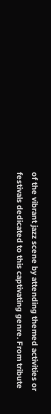of the vibrant jazz scene by attending themed activities or festivals dedicated to this captivating genre. From tribute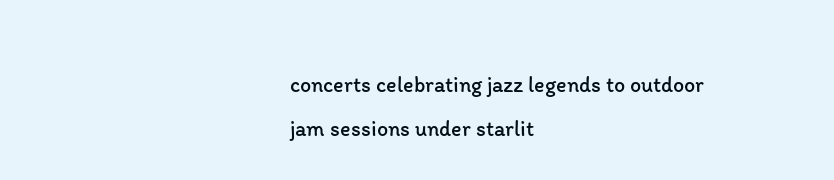concerts celebrating jazz legends to outdoor jam sessions under starlit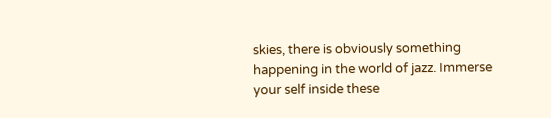skies, there is obviously something happening in the world of jazz. Immerse your self inside these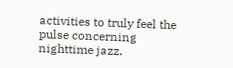activities to truly feel the pulse concerning nighttime jazz.